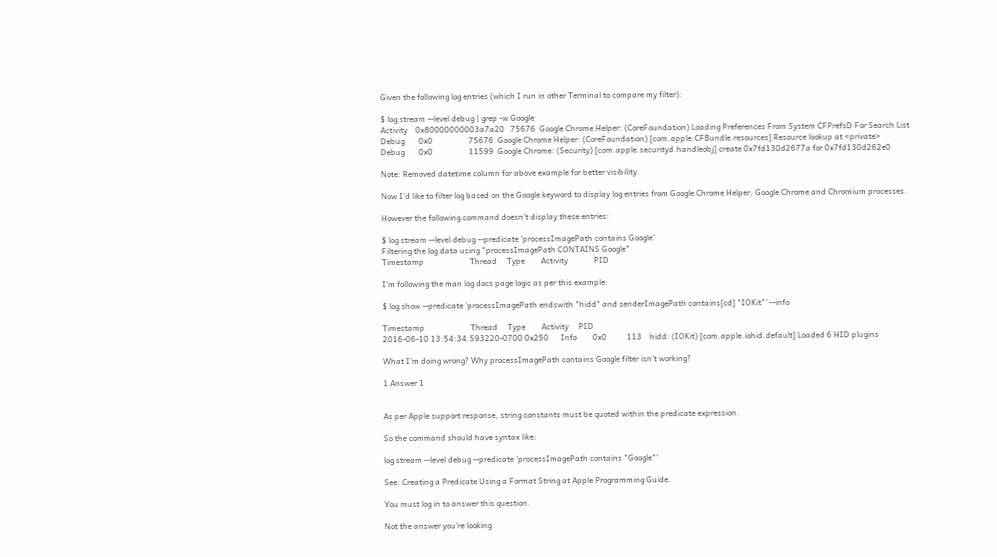Given the following log entries (which I run in other Terminal to compare my filter):

$ log stream --level debug | grep -w Google
Activity    0x80000000003a7a20   75676  Google Chrome Helper: (CoreFoundation) Loading Preferences From System CFPrefsD For Search List
Debug       0x0                  75676  Google Chrome Helper: (CoreFoundation) [com.apple.CFBundle.resources] Resource lookup at <private>
Debug       0x0                  11599  Google Chrome: (Security) [com.apple.securityd.handleobj] create 0x7fd130d2677a for 0x7fd130d262e0

Note: Removed datetime column for above example for better visibility.

Now I'd like to filter log based on the Google keyword to display log entries from Google Chrome Helper, Google Chrome and Chromium processes.

However the following command doesn't display these entries:

$ log stream --level debug --predicate 'processImagePath contains Google'
Filtering the log data using "processImagePath CONTAINS Google"
Timestamp                       Thread     Type        Activity             PID

I'm following the man log docs page logic as per this example:

$ log show --predicate 'processImagePath endswith "hidd" and senderImagePath contains[cd] "IOKit"' --info

Timestamp                       Thread     Type        Activity     PID
2016-06-10 13:54:34.593220-0700 0x250      Info        0x0          113    hidd: (IOKit) [com.apple.iohid.default] Loaded 6 HID plugins

What I'm doing wrong? Why processImagePath contains Google filter isn't working?

1 Answer 1


As per Apple support response, string constants must be quoted within the predicate expression.

So the command should have syntax like:

log stream --level debug --predicate 'processImagePath contains "Google"'

See: Creating a Predicate Using a Format String at Apple Programming Guide.

You must log in to answer this question.

Not the answer you're looking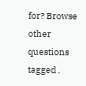for? Browse other questions tagged .